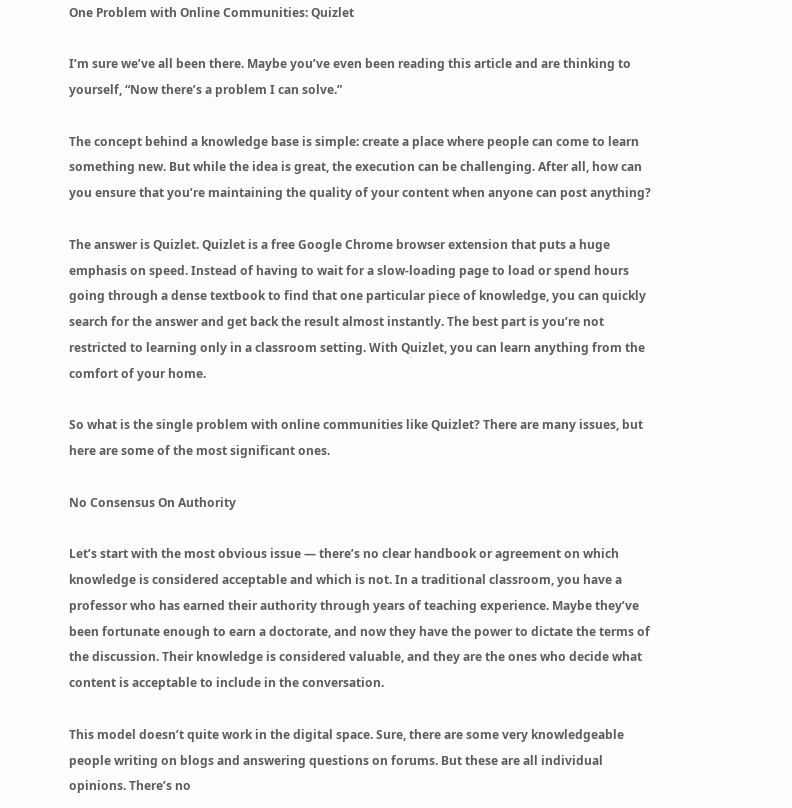One Problem with Online Communities: Quizlet

I’m sure we’ve all been there. Maybe you’ve even been reading this article and are thinking to yourself, “Now there’s a problem I can solve.”

The concept behind a knowledge base is simple: create a place where people can come to learn something new. But while the idea is great, the execution can be challenging. After all, how can you ensure that you’re maintaining the quality of your content when anyone can post anything?

The answer is Quizlet. Quizlet is a free Google Chrome browser extension that puts a huge emphasis on speed. Instead of having to wait for a slow-loading page to load or spend hours going through a dense textbook to find that one particular piece of knowledge, you can quickly search for the answer and get back the result almost instantly. The best part is you’re not restricted to learning only in a classroom setting. With Quizlet, you can learn anything from the comfort of your home.

So what is the single problem with online communities like Quizlet? There are many issues, but here are some of the most significant ones.

No Consensus On Authority

Let’s start with the most obvious issue — there’s no clear handbook or agreement on which knowledge is considered acceptable and which is not. In a traditional classroom, you have a professor who has earned their authority through years of teaching experience. Maybe they’ve been fortunate enough to earn a doctorate, and now they have the power to dictate the terms of the discussion. Their knowledge is considered valuable, and they are the ones who decide what content is acceptable to include in the conversation.

This model doesn’t quite work in the digital space. Sure, there are some very knowledgeable people writing on blogs and answering questions on forums. But these are all individual opinions. There’s no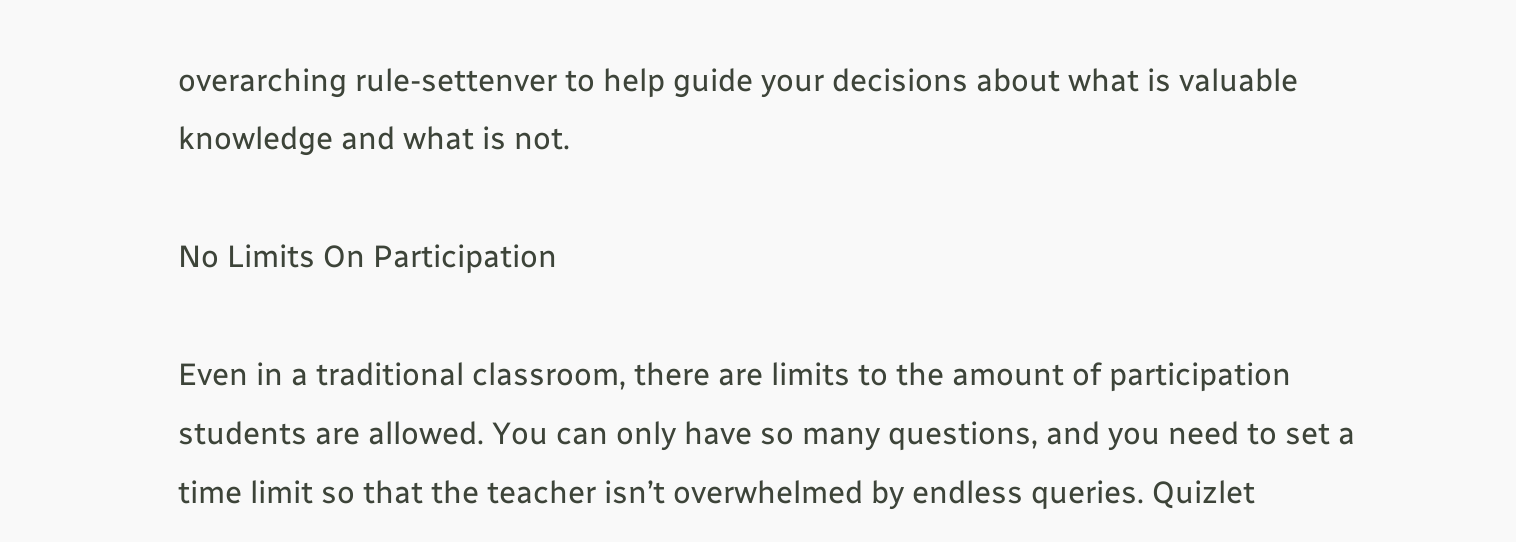overarching rule-settenver to help guide your decisions about what is valuable knowledge and what is not.

No Limits On Participation

Even in a traditional classroom, there are limits to the amount of participation students are allowed. You can only have so many questions, and you need to set a time limit so that the teacher isn’t overwhelmed by endless queries. Quizlet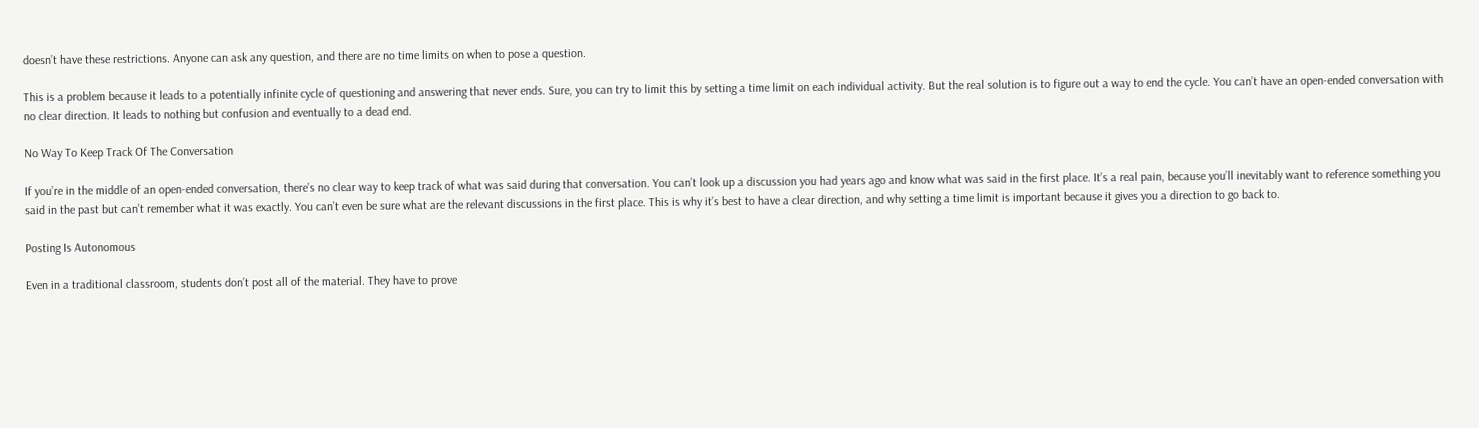doesn’t have these restrictions. Anyone can ask any question, and there are no time limits on when to pose a question.

This is a problem because it leads to a potentially infinite cycle of questioning and answering that never ends. Sure, you can try to limit this by setting a time limit on each individual activity. But the real solution is to figure out a way to end the cycle. You can’t have an open-ended conversation with no clear direction. It leads to nothing but confusion and eventually to a dead end.

No Way To Keep Track Of The Conversation

If you’re in the middle of an open-ended conversation, there’s no clear way to keep track of what was said during that conversation. You can’t look up a discussion you had years ago and know what was said in the first place. It’s a real pain, because you’ll inevitably want to reference something you said in the past but can’t remember what it was exactly. You can’t even be sure what are the relevant discussions in the first place. This is why it’s best to have a clear direction, and why setting a time limit is important because it gives you a direction to go back to.

Posting Is Autonomous

Even in a traditional classroom, students don’t post all of the material. They have to prove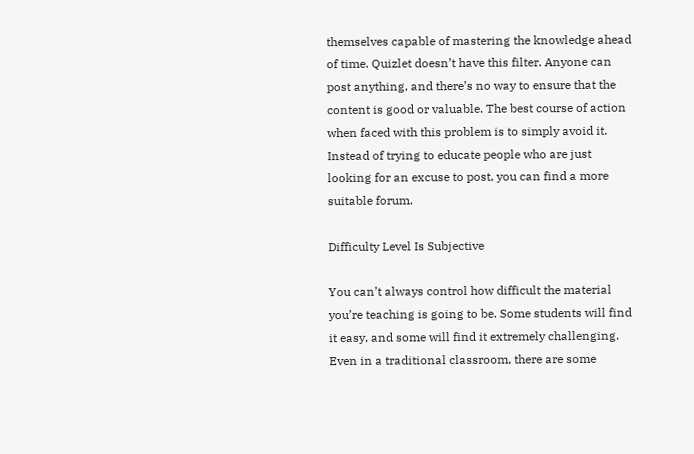themselves capable of mastering the knowledge ahead of time. Quizlet doesn’t have this filter. Anyone can post anything, and there’s no way to ensure that the content is good or valuable. The best course of action when faced with this problem is to simply avoid it. Instead of trying to educate people who are just looking for an excuse to post, you can find a more suitable forum.

Difficulty Level Is Subjective

You can’t always control how difficult the material you’re teaching is going to be. Some students will find it easy, and some will find it extremely challenging. Even in a traditional classroom, there are some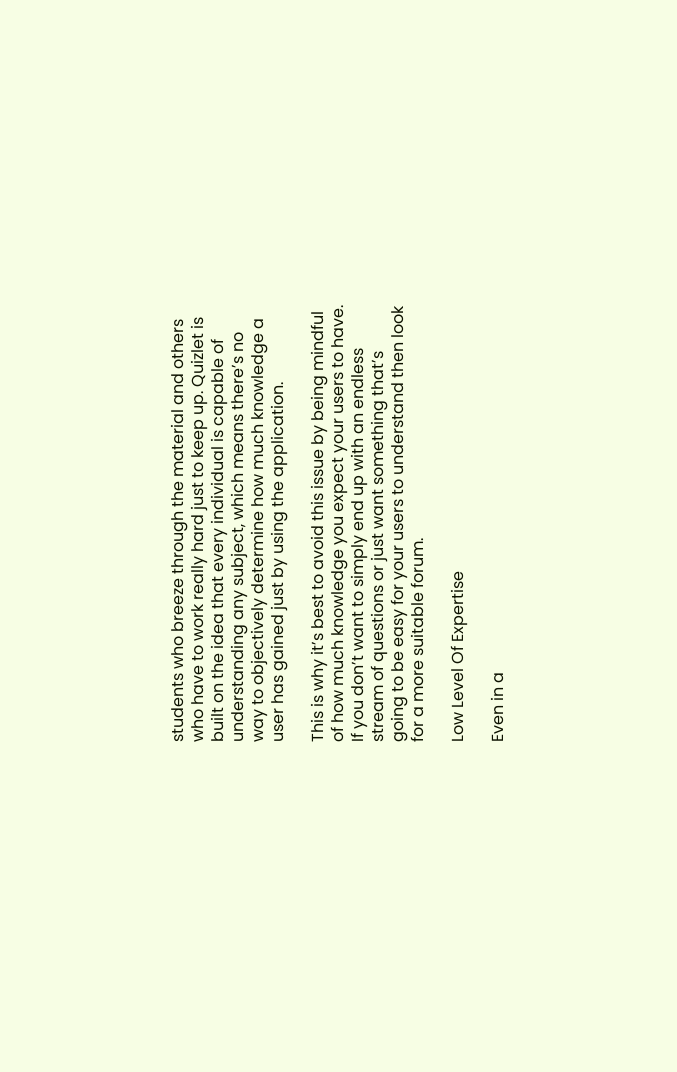students who breeze through the material and others who have to work really hard just to keep up. Quizlet is built on the idea that every individual is capable of understanding any subject, which means there’s no way to objectively determine how much knowledge a user has gained just by using the application.

This is why it’s best to avoid this issue by being mindful of how much knowledge you expect your users to have. If you don’t want to simply end up with an endless stream of questions or just want something that’s going to be easy for your users to understand then look for a more suitable forum.

Low Level Of Expertise

Even in a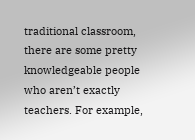traditional classroom, there are some pretty knowledgeable people who aren’t exactly teachers. For example,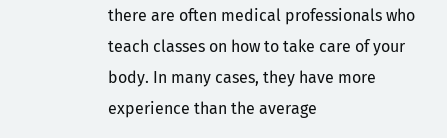there are often medical professionals who teach classes on how to take care of your body. In many cases, they have more experience than the average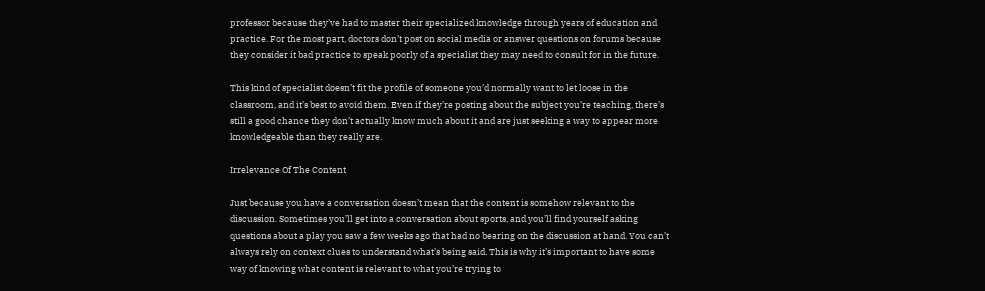professor because they’ve had to master their specialized knowledge through years of education and practice. For the most part, doctors don’t post on social media or answer questions on forums because they consider it bad practice to speak poorly of a specialist they may need to consult for in the future.

This kind of specialist doesn’t fit the profile of someone you’d normally want to let loose in the classroom, and it’s best to avoid them. Even if they’re posting about the subject you’re teaching, there’s still a good chance they don’t actually know much about it and are just seeking a way to appear more knowledgeable than they really are.

Irrelevance Of The Content

Just because you have a conversation doesn’t mean that the content is somehow relevant to the discussion. Sometimes you’ll get into a conversation about sports, and you’ll find yourself asking questions about a play you saw a few weeks ago that had no bearing on the discussion at hand. You can’t always rely on context clues to understand what’s being said. This is why it’s important to have some way of knowing what content is relevant to what you’re trying to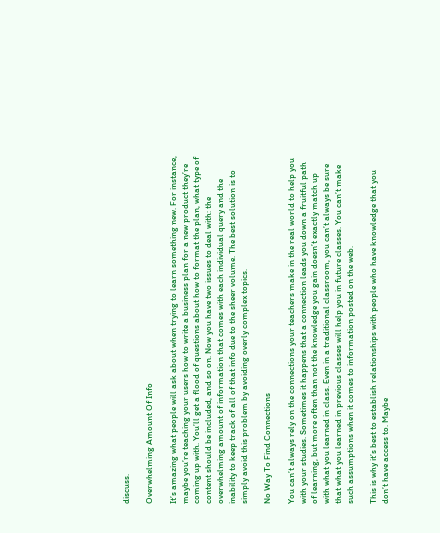discuss.

Overwhelming Amount Of Info

It’s amazing what people will ask about when trying to learn something new. For instance, maybe you’re teaching your users how to write a business plan for a new product they’re coming up with. You’ll get a flood of questions about how to format the plan, what type of content should be included, and so on. Now you have two issues to deal with: the overwhelming amount of information that comes with each individual query and the inability to keep track of all of that info due to the sheer volume. The best solution is to simply avoid this problem by avoiding overly complex topics.

No Way To Find Connections

You can’t always rely on the connections your teachers make in the real world to help you with your studies. Sometimes it happens that a connection leads you down a fruitful path of learning, but more often than not the knowledge you gain doesn’t exactly match up with what you learned in class. Even in a traditional classroom, you can’t always be sure that what you learned in previous classes will help you in future classes. You can’t make such assumptions when it comes to information posted on the web.

This is why it’s best to establish relationships with people who have knowledge that you don’t have access to. Maybe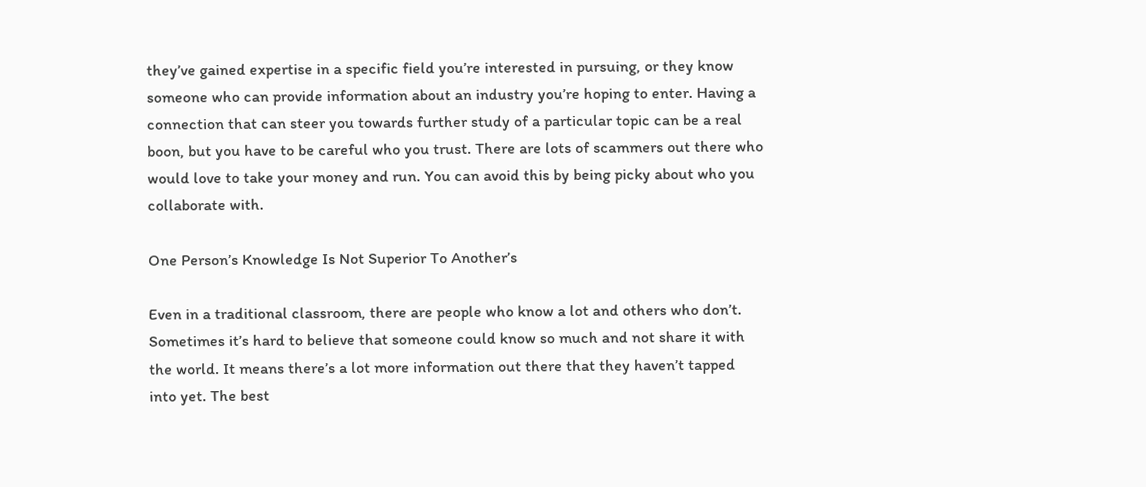they’ve gained expertise in a specific field you’re interested in pursuing, or they know someone who can provide information about an industry you’re hoping to enter. Having a connection that can steer you towards further study of a particular topic can be a real boon, but you have to be careful who you trust. There are lots of scammers out there who would love to take your money and run. You can avoid this by being picky about who you collaborate with.

One Person’s Knowledge Is Not Superior To Another’s

Even in a traditional classroom, there are people who know a lot and others who don’t. Sometimes it’s hard to believe that someone could know so much and not share it with the world. It means there’s a lot more information out there that they haven’t tapped into yet. The best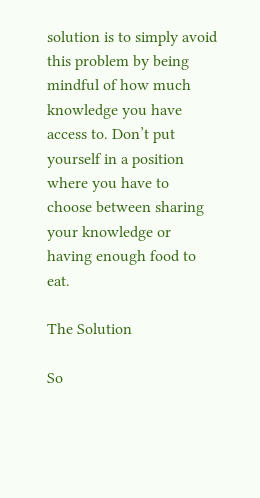solution is to simply avoid this problem by being mindful of how much knowledge you have access to. Don’t put yourself in a position where you have to choose between sharing your knowledge or having enough food to eat.

The Solution

So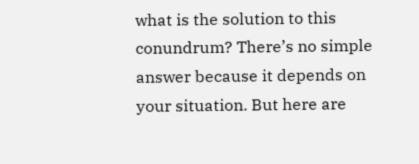what is the solution to this conundrum? There’s no simple answer because it depends on your situation. But here are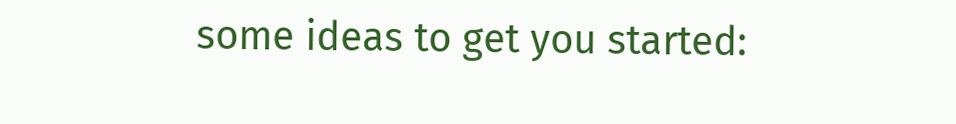some ideas to get you started: